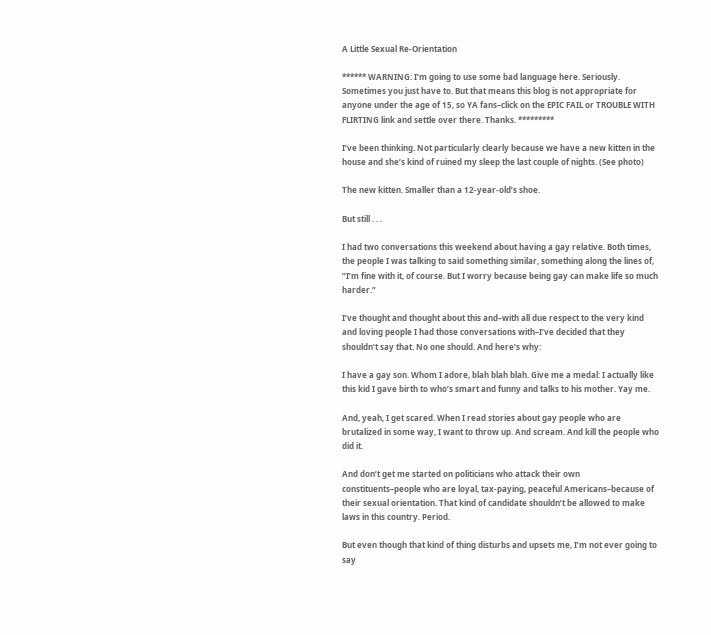A Little Sexual Re-Orientation

****** WARNING: I’m going to use some bad language here. Seriously. Sometimes you just have to. But that means this blog is not appropriate for anyone under the age of 15, so YA fans–click on the EPIC FAIL or TROUBLE WITH FLIRTING link and settle over there. Thanks. *********

I’ve been thinking. Not particularly clearly because we have a new kitten in the house and she’s kind of ruined my sleep the last couple of nights. (See photo)

The new kitten. Smaller than a 12-year-old’s shoe.

But still . . .

I had two conversations this weekend about having a gay relative. Both times, the people I was talking to said something similar, something along the lines of, “I’m fine with it, of course. But I worry because being gay can make life so much harder.”

I’ve thought and thought about this and–with all due respect to the very kind and loving people I had those conversations with–I’ve decided that they shouldn’t say that. No one should. And here’s why:

I have a gay son. Whom I adore, blah blah blah. Give me a medal: I actually like this kid I gave birth to who’s smart and funny and talks to his mother. Yay me.

And, yeah, I get scared. When I read stories about gay people who are brutalized in some way, I want to throw up. And scream. And kill the people who did it.

And don’t get me started on politicians who attack their own constituents–people who are loyal, tax-paying, peaceful Americans–because of their sexual orientation. That kind of candidate shouldn’t be allowed to make laws in this country. Period.

But even though that kind of thing disturbs and upsets me, I’m not ever going to say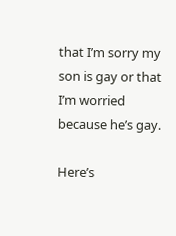that I’m sorry my son is gay or that I’m worried because he’s gay.

Here’s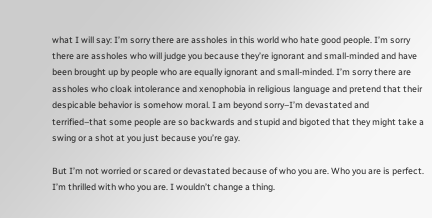what I will say: I’m sorry there are assholes in this world who hate good people. I’m sorry there are assholes who will judge you because they’re ignorant and small-minded and have been brought up by people who are equally ignorant and small-minded. I’m sorry there are assholes who cloak intolerance and xenophobia in religious language and pretend that their despicable behavior is somehow moral. I am beyond sorry–I’m devastated and terrified–that some people are so backwards and stupid and bigoted that they might take a swing or a shot at you just because you’re gay.

But I’m not worried or scared or devastated because of who you are. Who you are is perfect. I’m thrilled with who you are. I wouldn’t change a thing.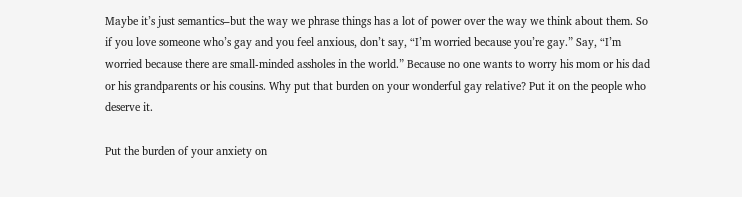Maybe it’s just semantics–but the way we phrase things has a lot of power over the way we think about them. So if you love someone who’s gay and you feel anxious, don’t say, “I’m worried because you’re gay.” Say, “I’m worried because there are small-minded assholes in the world.” Because no one wants to worry his mom or his dad or his grandparents or his cousins. Why put that burden on your wonderful gay relative? Put it on the people who deserve it.

Put the burden of your anxiety on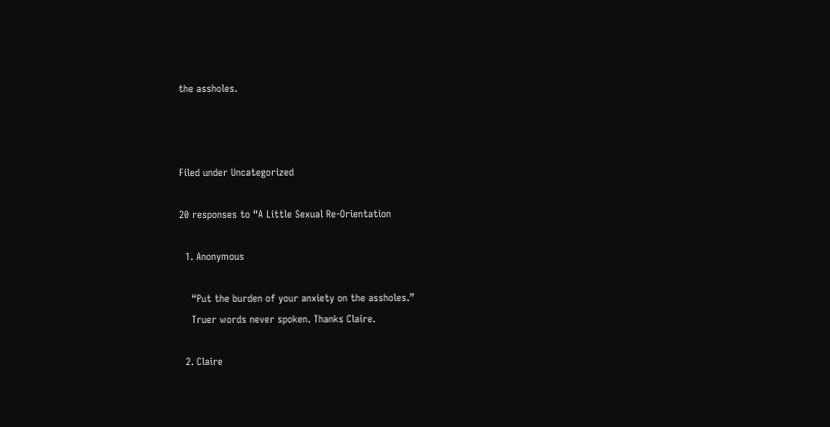the assholes.



Filed under Uncategorized

20 responses to “A Little Sexual Re-Orientation

  1. Anonymous

    “Put the burden of your anxiety on the assholes.”
    Truer words never spoken. Thanks Claire.

  2. Claire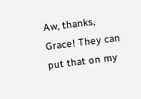Aw, thanks, Grace! They can put that on my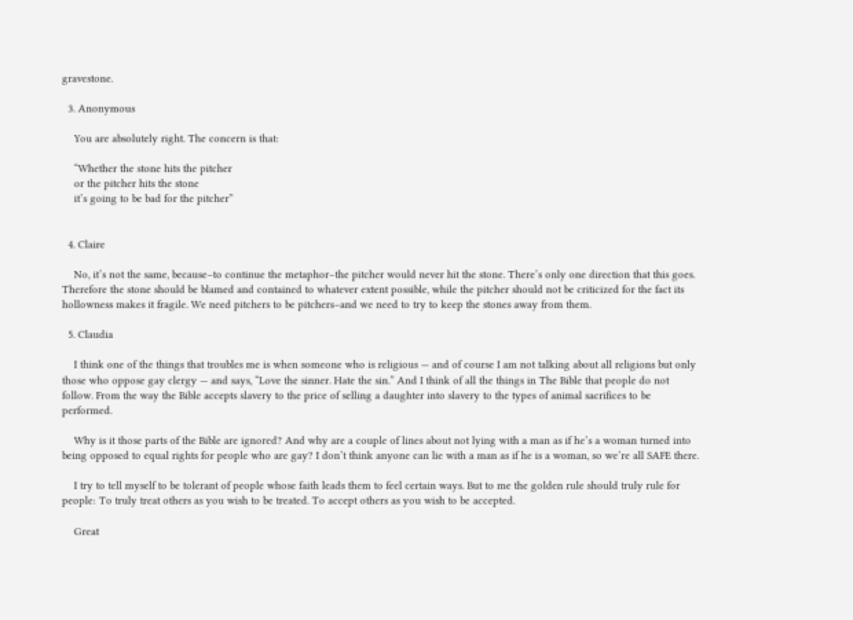gravestone.

  3. Anonymous

    You are absolutely right. The concern is that:

    “Whether the stone hits the pitcher
    or the pitcher hits the stone
    it’s going to be bad for the pitcher”


  4. Claire

    No, it’s not the same, because–to continue the metaphor–the pitcher would never hit the stone. There’s only one direction that this goes. Therefore the stone should be blamed and contained to whatever extent possible, while the pitcher should not be criticized for the fact its hollowness makes it fragile. We need pitchers to be pitchers–and we need to try to keep the stones away from them.

  5. Claudia

    I think one of the things that troubles me is when someone who is religious — and of course I am not talking about all religions but only those who oppose gay clergy — and says, “Love the sinner. Hate the sin.” And I think of all the things in The Bible that people do not follow. From the way the Bible accepts slavery to the price of selling a daughter into slavery to the types of animal sacrifices to be performed.

    Why is it those parts of the Bible are ignored? And why are a couple of lines about not lying with a man as if he’s a woman turned into being opposed to equal rights for people who are gay? I don’t think anyone can lie with a man as if he is a woman, so we’re all SAFE there.

    I try to tell myself to be tolerant of people whose faith leads them to feel certain ways. But to me the golden rule should truly rule for people: To truly treat others as you wish to be treated. To accept others as you wish to be accepted.

    Great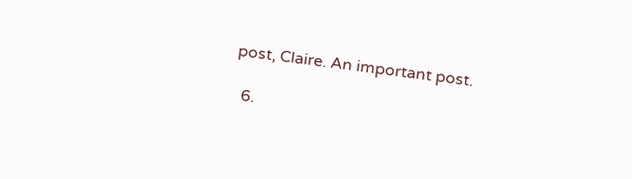post, Claire. An important post.

  6.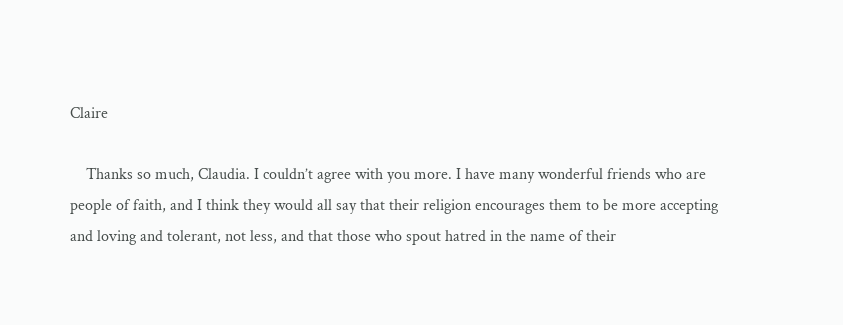Claire

    Thanks so much, Claudia. I couldn’t agree with you more. I have many wonderful friends who are people of faith, and I think they would all say that their religion encourages them to be more accepting and loving and tolerant, not less, and that those who spout hatred in the name of their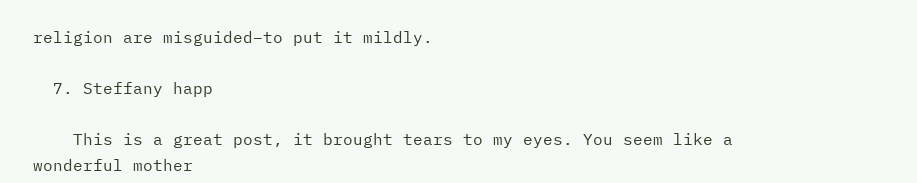religion are misguided–to put it mildly.

  7. Steffany happ

    This is a great post, it brought tears to my eyes. You seem like a wonderful mother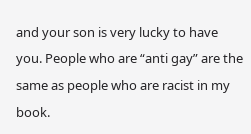and your son is very lucky to have you. People who are “anti gay” are the same as people who are racist in my book.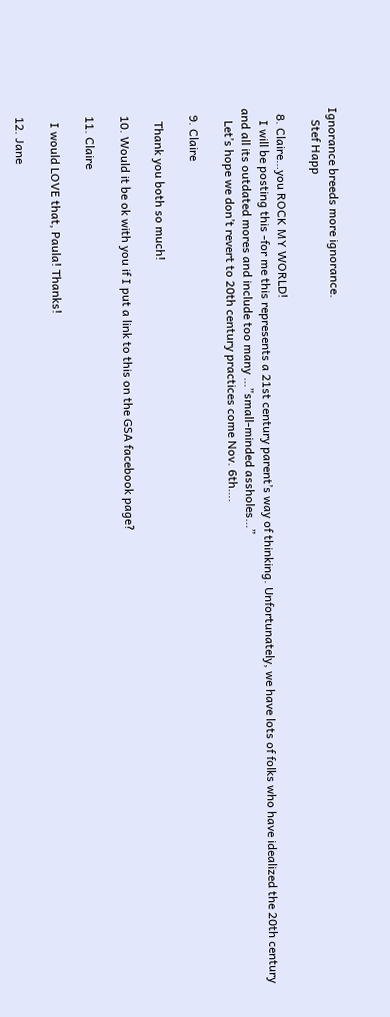Ignorance breeds more ignorance.
    Stef Happ

  8. Claire…you ROCK MY WORLD!
    I will be posting this -for me this represents a 21st century parent’s way of thinking. Unfortunately, we have lots of folks who have idealized the 20th century and all its outdated mores and include too many …”small-minded assholes…”
    Let’s hope we don’t revert to 20th century practices come Nov. 6th….

  9. Claire

    Thank you both so much!

  10. Would it be ok with you if I put a link to this on the GSA facebook page?

  11. Claire

    I would LOVE that, Paula! Thanks!

  12. Jane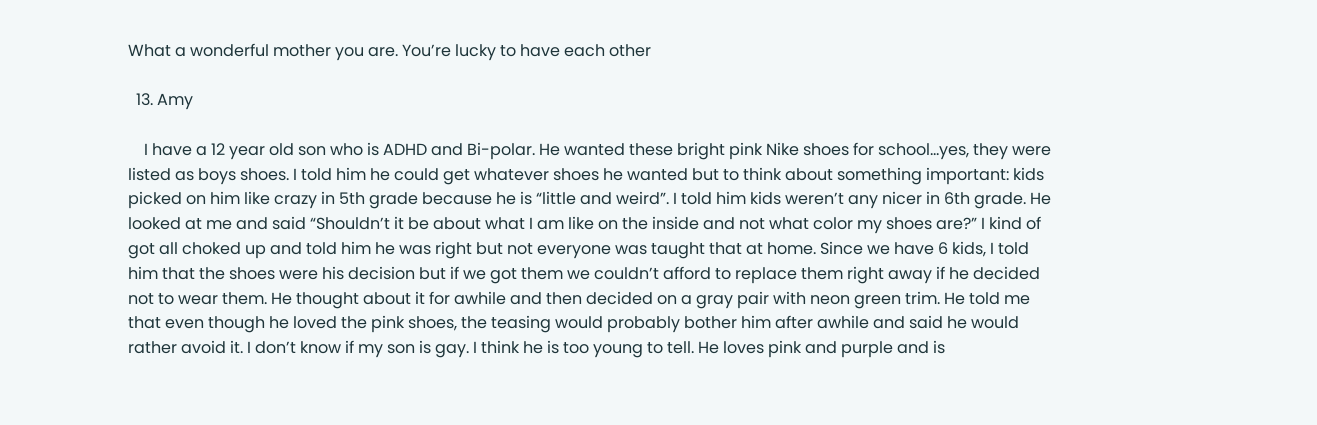What a wonderful mother you are. You’re lucky to have each other

  13. Amy

    I have a 12 year old son who is ADHD and Bi-polar. He wanted these bright pink Nike shoes for school…yes, they were listed as boys shoes. I told him he could get whatever shoes he wanted but to think about something important: kids picked on him like crazy in 5th grade because he is “little and weird”. I told him kids weren’t any nicer in 6th grade. He looked at me and said “Shouldn’t it be about what I am like on the inside and not what color my shoes are?” I kind of got all choked up and told him he was right but not everyone was taught that at home. Since we have 6 kids, I told him that the shoes were his decision but if we got them we couldn’t afford to replace them right away if he decided not to wear them. He thought about it for awhile and then decided on a gray pair with neon green trim. He told me that even though he loved the pink shoes, the teasing would probably bother him after awhile and said he would rather avoid it. I don’t know if my son is gay. I think he is too young to tell. He loves pink and purple and is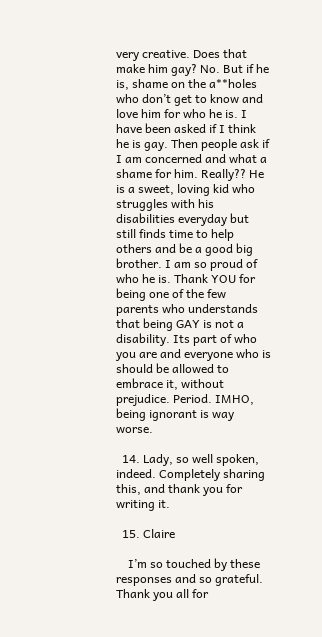very creative. Does that make him gay? No. But if he is, shame on the a**holes who don’t get to know and love him for who he is. I have been asked if I think he is gay. Then people ask if I am concerned and what a shame for him. Really?? He is a sweet, loving kid who struggles with his disabilities everyday but still finds time to help others and be a good big brother. I am so proud of who he is. Thank YOU for being one of the few parents who understands that being GAY is not a disability. Its part of who you are and everyone who is should be allowed to embrace it, without prejudice. Period. IMHO, being ignorant is way worse.

  14. Lady, so well spoken, indeed. Completely sharing this, and thank you for writing it.

  15. Claire

    I’m so touched by these responses and so grateful. Thank you all for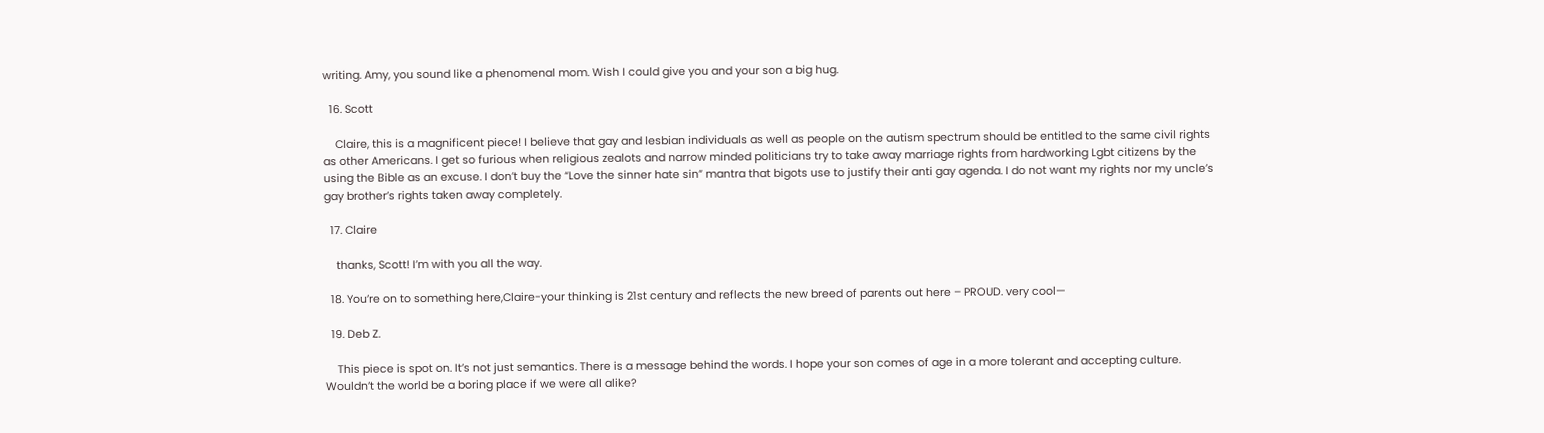writing. Amy, you sound like a phenomenal mom. Wish I could give you and your son a big hug.

  16. Scott

    Claire, this is a magnificent piece! I believe that gay and lesbian individuals as well as people on the autism spectrum should be entitled to the same civil rights as other Americans. I get so furious when religious zealots and narrow minded politicians try to take away marriage rights from hardworking Lgbt citizens by the using the Bible as an excuse. I don’t buy the “Love the sinner hate sin” mantra that bigots use to justify their anti gay agenda. I do not want my rights nor my uncle’s gay brother’s rights taken away completely.

  17. Claire

    thanks, Scott! I’m with you all the way.

  18. You’re on to something here,Claire-your thinking is 21st century and reflects the new breed of parents out here – PROUD. very cool—

  19. Deb Z.

    This piece is spot on. It’s not just semantics. There is a message behind the words. I hope your son comes of age in a more tolerant and accepting culture. Wouldn’t the world be a boring place if we were all alike?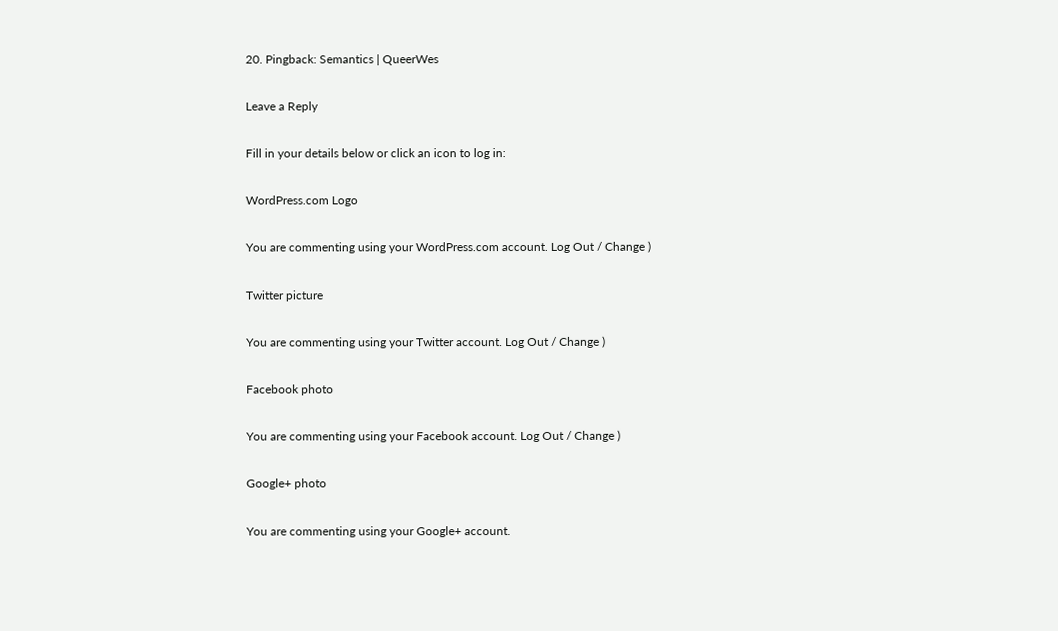20. Pingback: Semantics | QueerWes

Leave a Reply

Fill in your details below or click an icon to log in:

WordPress.com Logo

You are commenting using your WordPress.com account. Log Out / Change )

Twitter picture

You are commenting using your Twitter account. Log Out / Change )

Facebook photo

You are commenting using your Facebook account. Log Out / Change )

Google+ photo

You are commenting using your Google+ account.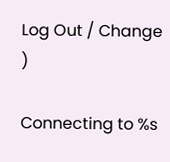Log Out / Change )

Connecting to %s